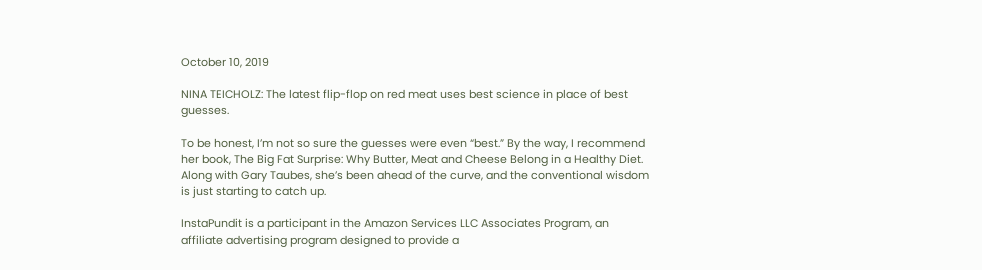October 10, 2019

NINA TEICHOLZ: The latest flip-flop on red meat uses best science in place of best guesses.

To be honest, I’m not so sure the guesses were even “best.” By the way, I recommend her book, The Big Fat Surprise: Why Butter, Meat and Cheese Belong in a Healthy Diet. Along with Gary Taubes, she’s been ahead of the curve, and the conventional wisdom is just starting to catch up.

InstaPundit is a participant in the Amazon Services LLC Associates Program, an affiliate advertising program designed to provide a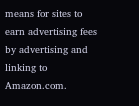means for sites to earn advertising fees by advertising and linking to Amazon.com.